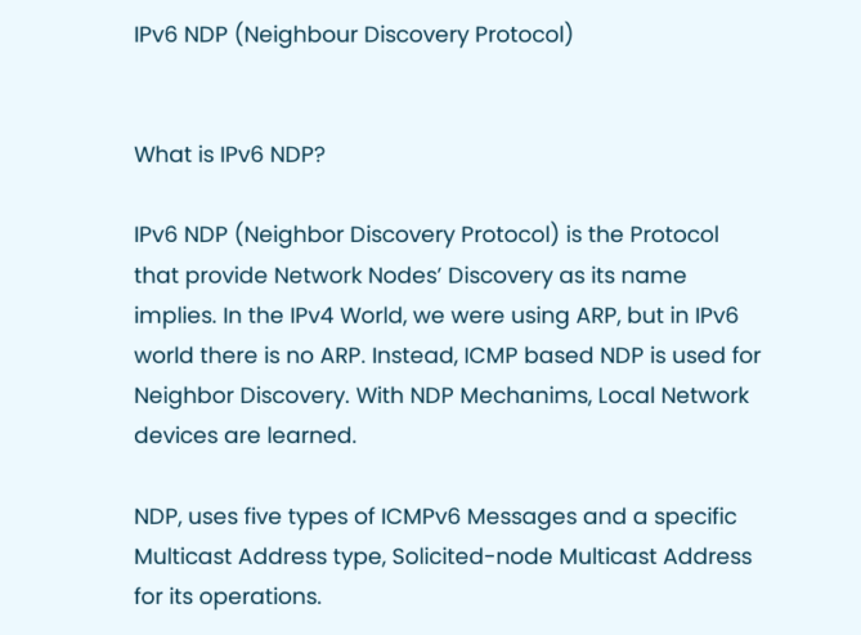IPv6 NDP (Neighbour Discovery Protocol)


What is IPv6 NDP?

IPv6 NDP (Neighbor Discovery Protocol) is the Protocol that provide Network Nodes’ Discovery as its name implies. In the IPv4 World, we were using ARP, but in IPv6 world there is no ARP. Instead, ICMP based NDP is used for Neighbor Discovery. With NDP Mechanims, Local Network devices are learned.

NDP, uses five types of ICMPv6 Messages and a specific Multicast Address type, Solicited-node Multicast Address for its operations.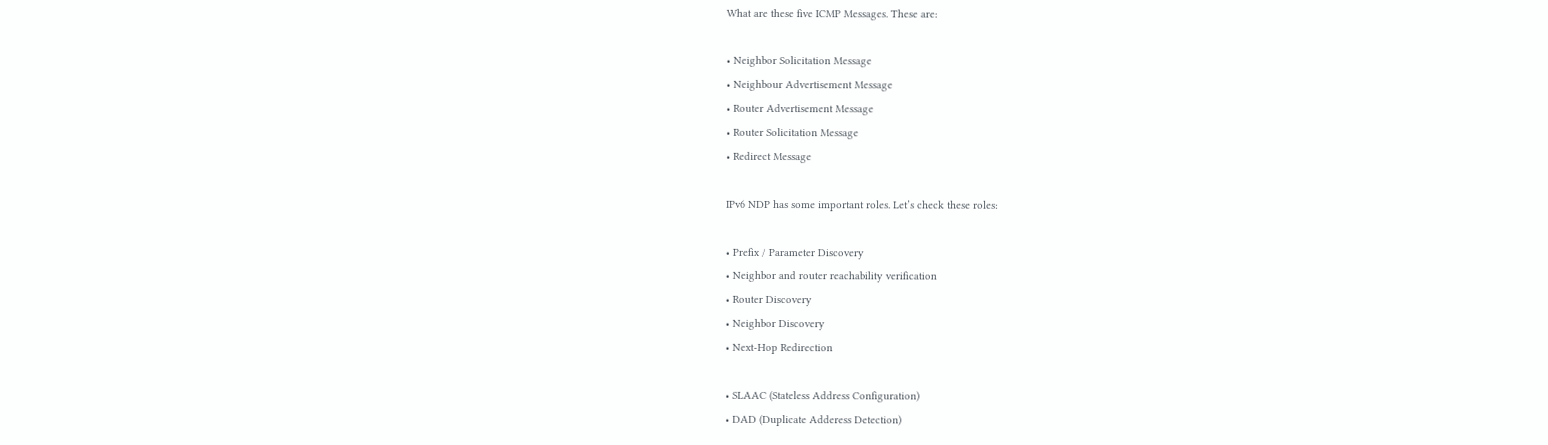What are these five ICMP Messages. These are:

• Neighbor Solicitation Message
• Neighbour Advertisement Message
• Router Advertisement Message
• Router Solicitation Message
• Redirect Message

IPv6 NDP has some important roles. Let’s check these roles:

• Prefix / Parameter Discovery
• Neighbor and router reachability verification
• Router Discovery
• Neighbor Discovery
• Next-Hop Redirection

• SLAAC (Stateless Address Configuration)
• DAD (Duplicate Adderess Detection)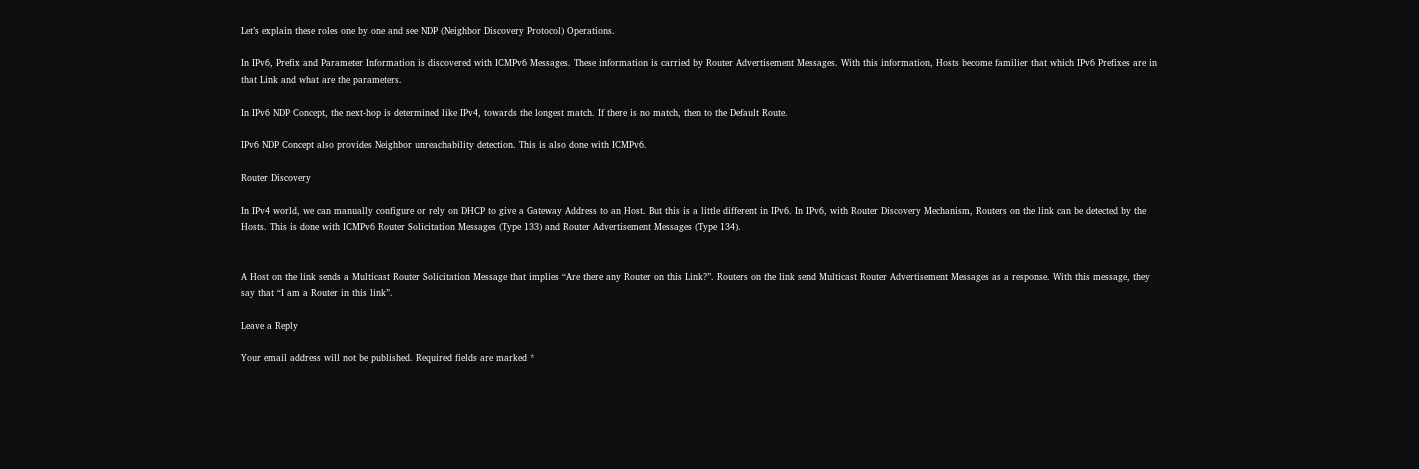Let’s explain these roles one by one and see NDP (Neighbor Discovery Protocol) Operations.

In IPv6, Prefix and Parameter Information is discovered with ICMPv6 Messages. These information is carried by Router Advertisement Messages. With this information, Hosts become familier that which IPv6 Prefixes are in that Link and what are the parameters.

In IPv6 NDP Concept, the next-hop is determined like IPv4, towards the longest match. If there is no match, then to the Default Route.

IPv6 NDP Concept also provides Neighbor unreachability detection. This is also done with ICMPv6.

Router Discovery

In IPv4 world, we can manually configure or rely on DHCP to give a Gateway Address to an Host. But this is a little different in IPv6. In IPv6, with Router Discovery Mechanism, Routers on the link can be detected by the Hosts. This is done with ICMPv6 Router Solicitation Messages (Type 133) and Router Advertisement Messages (Type 134).


A Host on the link sends a Multicast Router Solicitation Message that implies “Are there any Router on this Link?”. Routers on the link send Multicast Router Advertisement Messages as a response. With this message, they say that “I am a Router in this link”.

Leave a Reply

Your email address will not be published. Required fields are marked *